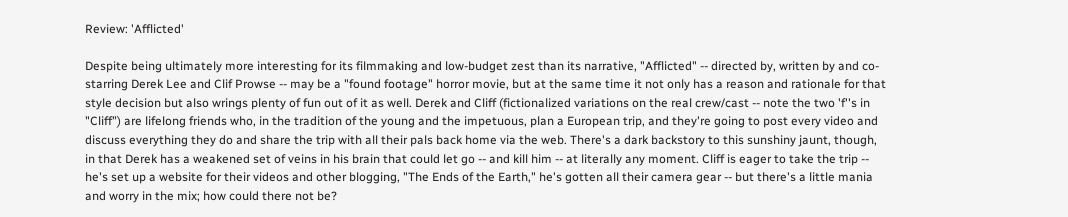Review: 'Afflicted'

Despite being ultimately more interesting for its filmmaking and low-budget zest than its narrative, "Afflicted" -- directed by, written by and co-starring Derek Lee and Clif Prowse -- may be a "found footage" horror movie, but at the same time it not only has a reason and rationale for that style decision but also wrings plenty of fun out of it as well. Derek and Cliff (fictionalized variations on the real crew/cast -- note the two 'f''s in "Cliff") are lifelong friends who, in the tradition of the young and the impetuous, plan a European trip, and they're going to post every video and discuss everything they do and share the trip with all their pals back home via the web. There's a dark backstory to this sunshiny jaunt, though, in that Derek has a weakened set of veins in his brain that could let go -- and kill him -- at literally any moment. Cliff is eager to take the trip -- he's set up a website for their videos and other blogging, "The Ends of the Earth," he's gotten all their camera gear -- but there's a little mania and worry in the mix; how could there not be?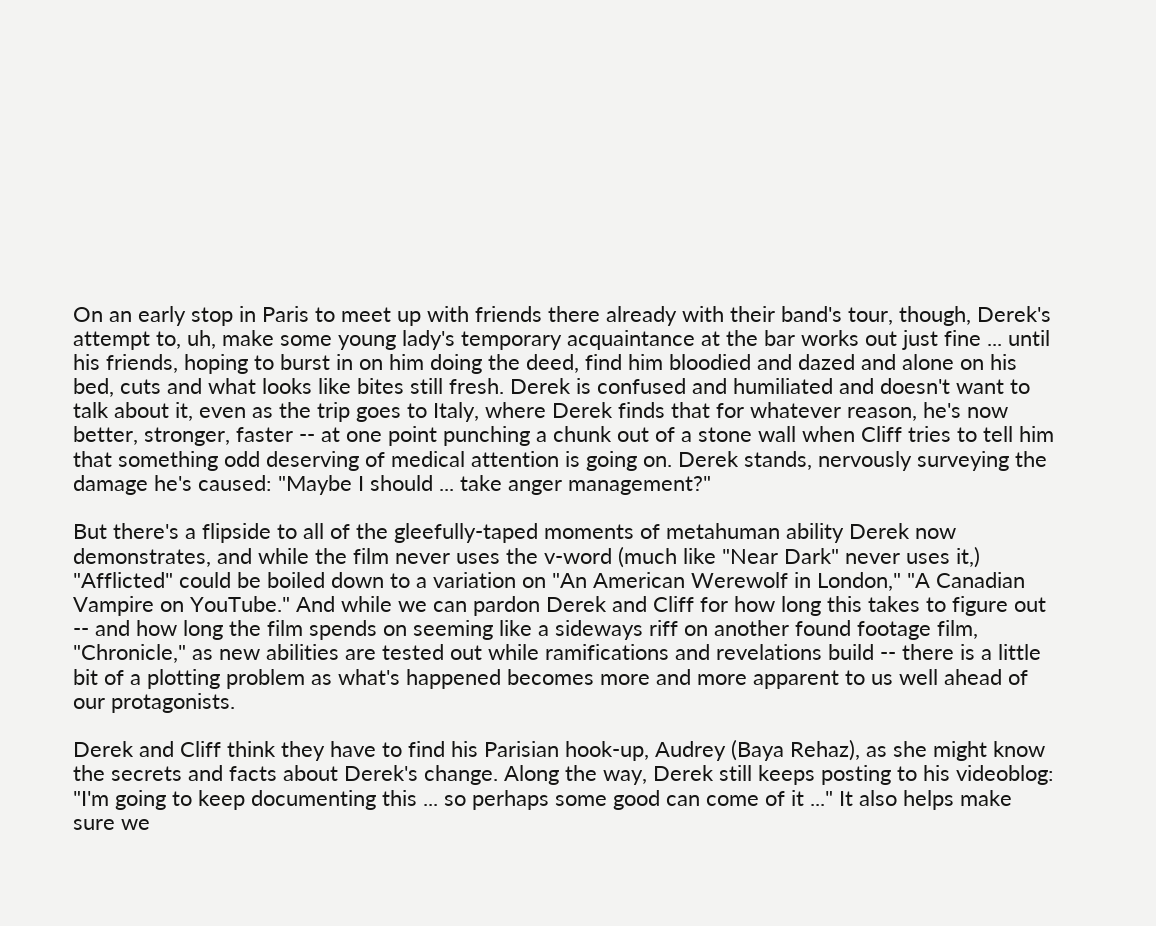On an early stop in Paris to meet up with friends there already with their band's tour, though, Derek's attempt to, uh, make some young lady's temporary acquaintance at the bar works out just fine ... until his friends, hoping to burst in on him doing the deed, find him bloodied and dazed and alone on his bed, cuts and what looks like bites still fresh. Derek is confused and humiliated and doesn't want to talk about it, even as the trip goes to Italy, where Derek finds that for whatever reason, he's now better, stronger, faster -- at one point punching a chunk out of a stone wall when Cliff tries to tell him that something odd deserving of medical attention is going on. Derek stands, nervously surveying the damage he's caused: "Maybe I should ... take anger management?"

But there's a flipside to all of the gleefully-taped moments of metahuman ability Derek now demonstrates, and while the film never uses the v-word (much like "Near Dark" never uses it,) "Afflicted" could be boiled down to a variation on "An American Werewolf in London," "A Canadian Vampire on YouTube." And while we can pardon Derek and Cliff for how long this takes to figure out -- and how long the film spends on seeming like a sideways riff on another found footage film, "Chronicle," as new abilities are tested out while ramifications and revelations build -- there is a little bit of a plotting problem as what's happened becomes more and more apparent to us well ahead of our protagonists.

Derek and Cliff think they have to find his Parisian hook-up, Audrey (Baya Rehaz), as she might know the secrets and facts about Derek's change. Along the way, Derek still keeps posting to his videoblog: "I'm going to keep documenting this ... so perhaps some good can come of it ..." It also helps make sure we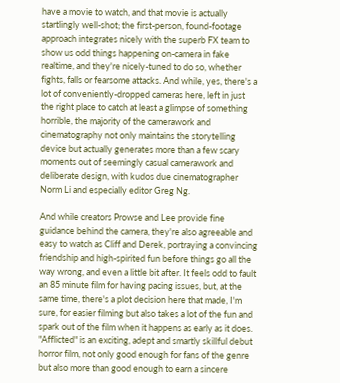have a movie to watch, and that movie is actually startlingly well-shot; the first-person, found-footage approach integrates nicely with the superb FX team to show us odd things happening on-camera in fake realtime, and they're nicely-tuned to do so, whether fights, falls or fearsome attacks. And while, yes, there's a lot of conveniently-dropped cameras here, left in just the right place to catch at least a glimpse of something horrible, the majority of the camerawork and cinematography not only maintains the storytelling device but actually generates more than a few scary moments out of seemingly casual camerawork and deliberate design, with kudos due cinematographer Norm Li and especially editor Greg Ng.

And while creators Prowse and Lee provide fine guidance behind the camera, they're also agreeable and easy to watch as Cliff and Derek, portraying a convincing friendship and high-spirited fun before things go all the way wrong, and even a little bit after. It feels odd to fault an 85 minute film for having pacing issues, but, at the same time, there's a plot decision here that made, I'm sure, for easier filming but also takes a lot of the fun and spark out of the film when it happens as early as it does. "Afflicted" is an exciting, adept and smartly skillful debut horror film, not only good enough for fans of the genre but also more than good enough to earn a sincere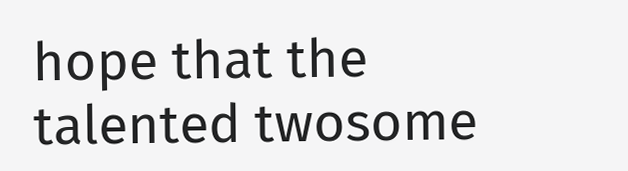hope that the talented twosome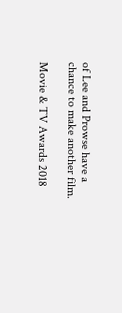of Lee and Prowse have a chance to make another film.

Movie & TV Awards 2018